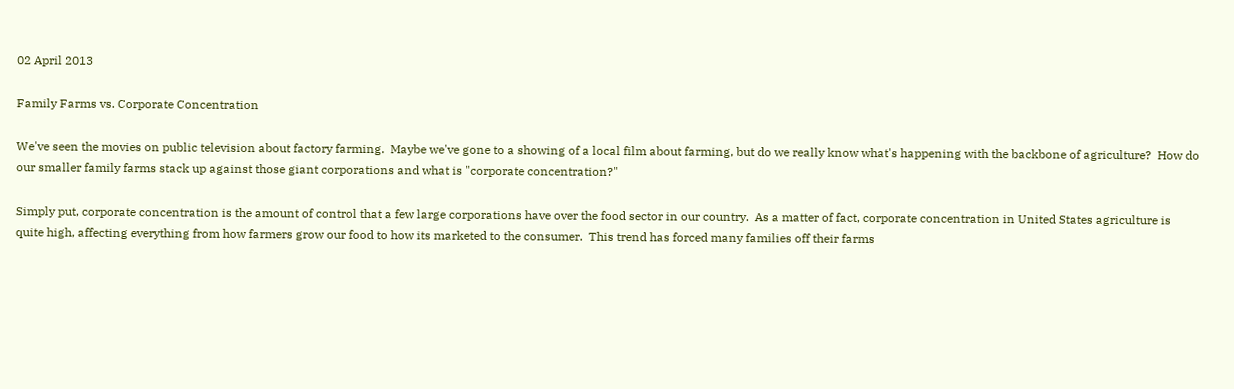02 April 2013

Family Farms vs. Corporate Concentration

We've seen the movies on public television about factory farming.  Maybe we've gone to a showing of a local film about farming, but do we really know what's happening with the backbone of agriculture?  How do our smaller family farms stack up against those giant corporations and what is "corporate concentration?"

Simply put, corporate concentration is the amount of control that a few large corporations have over the food sector in our country.  As a matter of fact, corporate concentration in United States agriculture is quite high, affecting everything from how farmers grow our food to how its marketed to the consumer.  This trend has forced many families off their farms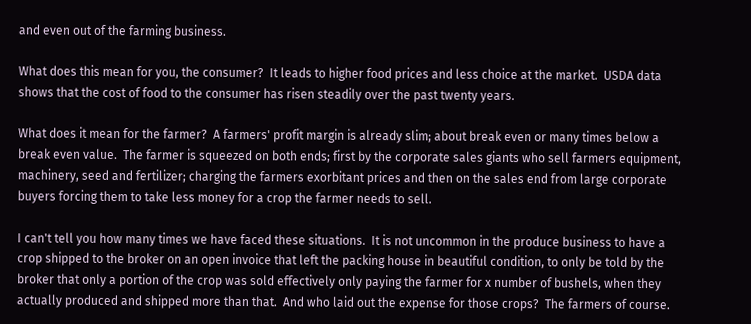and even out of the farming business.

What does this mean for you, the consumer?  It leads to higher food prices and less choice at the market.  USDA data shows that the cost of food to the consumer has risen steadily over the past twenty years.

What does it mean for the farmer?  A farmers' profit margin is already slim; about break even or many times below a break even value.  The farmer is squeezed on both ends; first by the corporate sales giants who sell farmers equipment, machinery, seed and fertilizer; charging the farmers exorbitant prices and then on the sales end from large corporate buyers forcing them to take less money for a crop the farmer needs to sell.

I can't tell you how many times we have faced these situations.  It is not uncommon in the produce business to have a crop shipped to the broker on an open invoice that left the packing house in beautiful condition, to only be told by the broker that only a portion of the crop was sold effectively only paying the farmer for x number of bushels, when they actually produced and shipped more than that.  And who laid out the expense for those crops?  The farmers of course.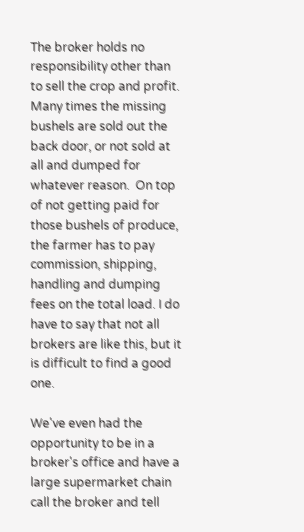The broker holds no responsibility other than to sell the crop and profit.  Many times the missing bushels are sold out the back door, or not sold at all and dumped for whatever reason.  On top of not getting paid for those bushels of produce, the farmer has to pay commission, shipping, handling and dumping fees on the total load. I do have to say that not all brokers are like this, but it is difficult to find a good one.

We've even had the opportunity to be in a broker's office and have a large supermarket chain call the broker and tell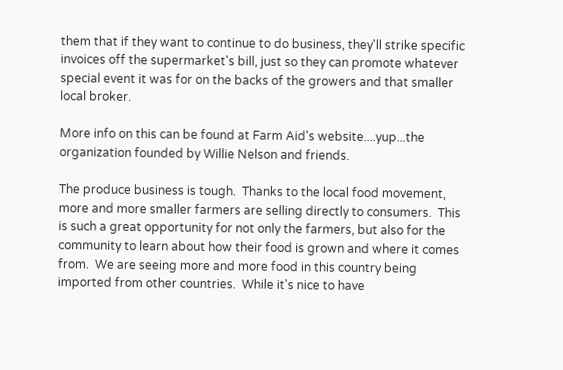them that if they want to continue to do business, they'll strike specific invoices off the supermarket's bill, just so they can promote whatever special event it was for on the backs of the growers and that smaller local broker.

More info on this can be found at Farm Aid's website....yup...the organization founded by Willie Nelson and friends.

The produce business is tough.  Thanks to the local food movement, more and more smaller farmers are selling directly to consumers.  This is such a great opportunity for not only the farmers, but also for the community to learn about how their food is grown and where it comes from.  We are seeing more and more food in this country being imported from other countries.  While it's nice to have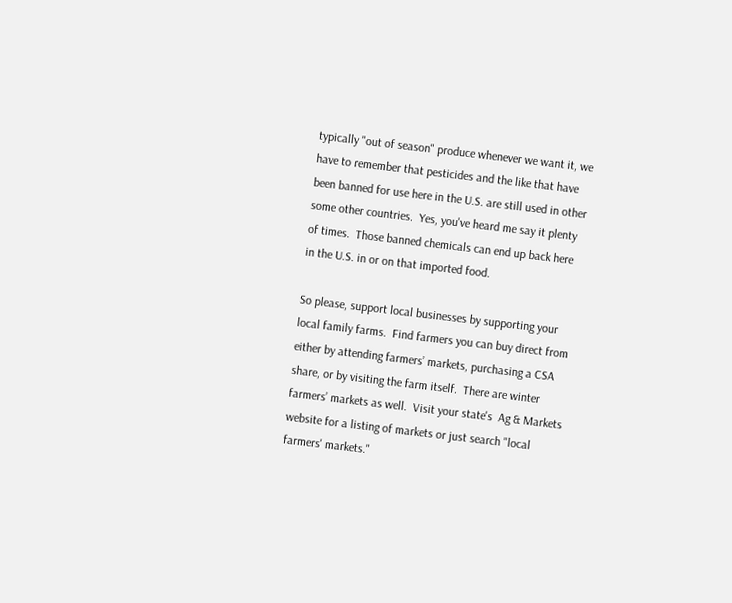typically "out of season" produce whenever we want it, we have to remember that pesticides and the like that have been banned for use here in the U.S. are still used in other some other countries.  Yes, you've heard me say it plenty of times.  Those banned chemicals can end up back here in the U.S. in or on that imported food.

So please, support local businesses by supporting your local family farms.  Find farmers you can buy direct from either by attending farmers’ markets, purchasing a CSA share, or by visiting the farm itself.  There are winter farmers’ markets as well.  Visit your state's  Ag & Markets website for a listing of markets or just search "local farmers' markets."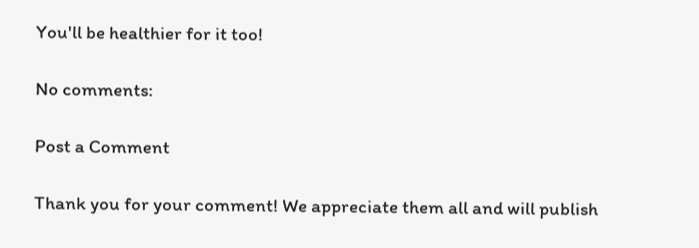You'll be healthier for it too!

No comments:

Post a Comment

Thank you for your comment! We appreciate them all and will publish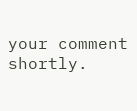your comment shortly.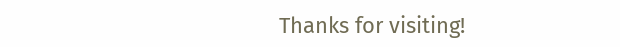Thanks for visiting!